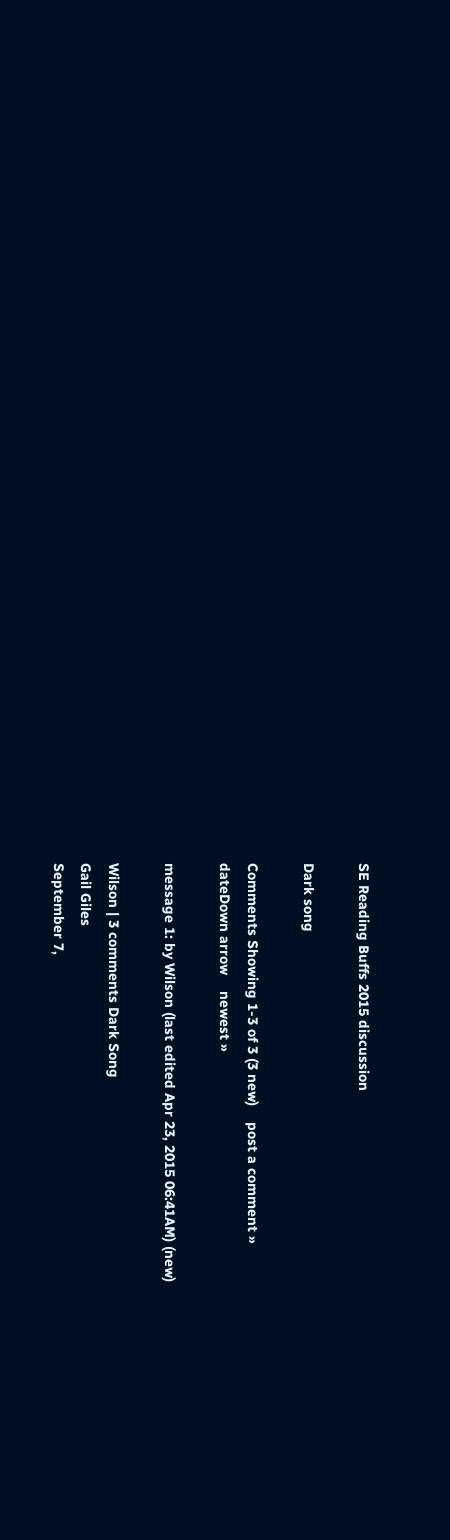SE Reading Buffs 2015 discussion

Dark song

Comments Showing 1-3 of 3 (3 new)    post a comment »
dateDown arrow    newest »

message 1: by Wilson (last edited Apr 23, 2015 06:41AM) (new)

Wilson | 3 comments Dark Song
Gail Giles
September 7,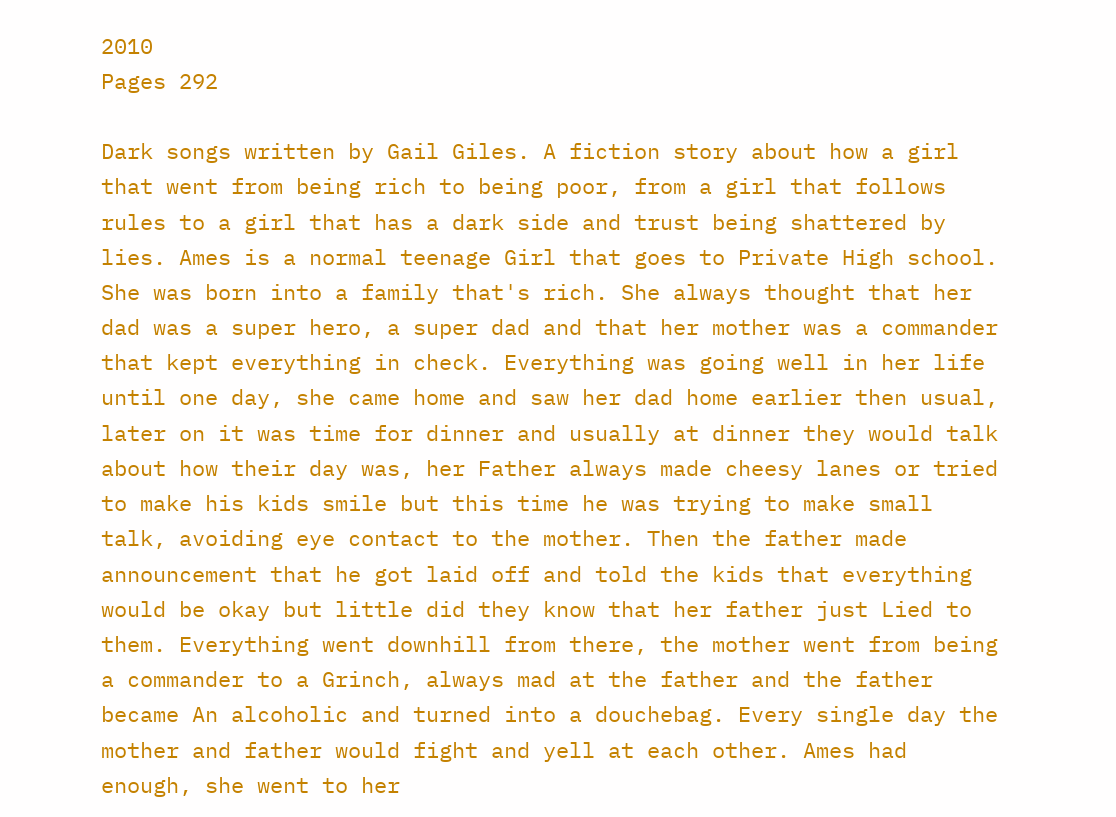2010
Pages 292

Dark songs written by Gail Giles. A fiction story about how a girl that went from being rich to being poor, from a girl that follows rules to a girl that has a dark side and trust being shattered by lies. Ames is a normal teenage Girl that goes to Private High school. She was born into a family that's rich. She always thought that her dad was a super hero, a super dad and that her mother was a commander that kept everything in check. Everything was going well in her life until one day, she came home and saw her dad home earlier then usual, later on it was time for dinner and usually at dinner they would talk about how their day was, her Father always made cheesy lanes or tried to make his kids smile but this time he was trying to make small talk, avoiding eye contact to the mother. Then the father made announcement that he got laid off and told the kids that everything would be okay but little did they know that her father just Lied to them. Everything went downhill from there, the mother went from being a commander to a Grinch, always mad at the father and the father became An alcoholic and turned into a douchebag. Every single day the mother and father would fight and yell at each other. Ames had enough, she went to her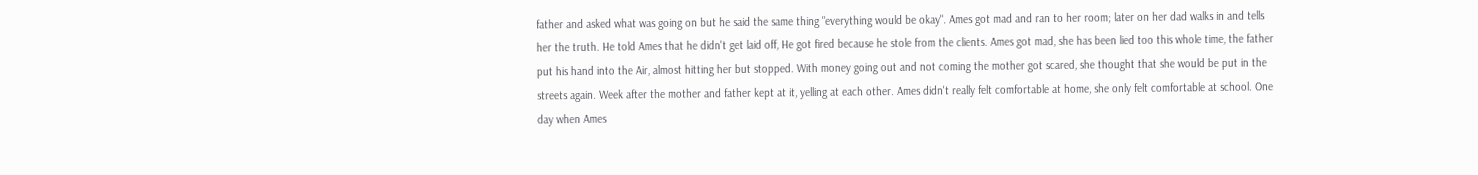father and asked what was going on but he said the same thing "everything would be okay". Ames got mad and ran to her room; later on her dad walks in and tells her the truth. He told Ames that he didn't get laid off, He got fired because he stole from the clients. Ames got mad, she has been lied too this whole time, the father put his hand into the Air, almost hitting her but stopped. With money going out and not coming the mother got scared, she thought that she would be put in the streets again. Week after the mother and father kept at it, yelling at each other. Ames didn't really felt comfortable at home, she only felt comfortable at school. One day when Ames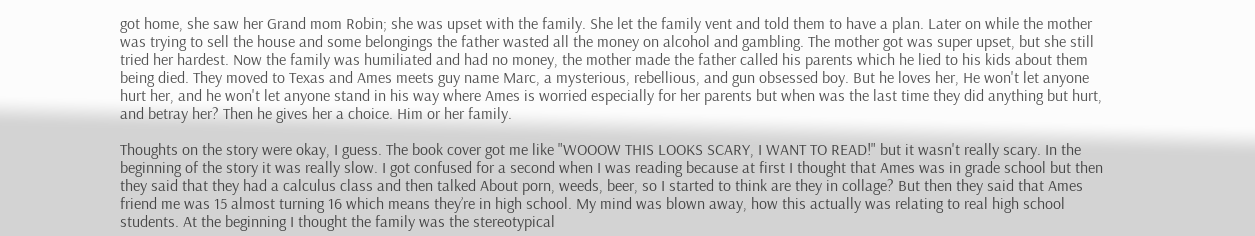got home, she saw her Grand mom Robin; she was upset with the family. She let the family vent and told them to have a plan. Later on while the mother was trying to sell the house and some belongings the father wasted all the money on alcohol and gambling. The mother got was super upset, but she still tried her hardest. Now the family was humiliated and had no money, the mother made the father called his parents which he lied to his kids about them being died. They moved to Texas and Ames meets guy name Marc, a mysterious, rebellious, and gun obsessed boy. But he loves her, He won't let anyone hurt her, and he won't let anyone stand in his way where Ames is worried especially for her parents but when was the last time they did anything but hurt, and betray her? Then he gives her a choice. Him or her family.

Thoughts on the story were okay, I guess. The book cover got me like "WOOOW THIS LOOKS SCARY, I WANT TO READ!" but it wasn't really scary. In the beginning of the story it was really slow. I got confused for a second when I was reading because at first I thought that Ames was in grade school but then they said that they had a calculus class and then talked About porn, weeds, beer, so I started to think are they in collage? But then they said that Ames friend me was 15 almost turning 16 which means they’re in high school. My mind was blown away, how this actually was relating to real high school students. At the beginning I thought the family was the stereotypical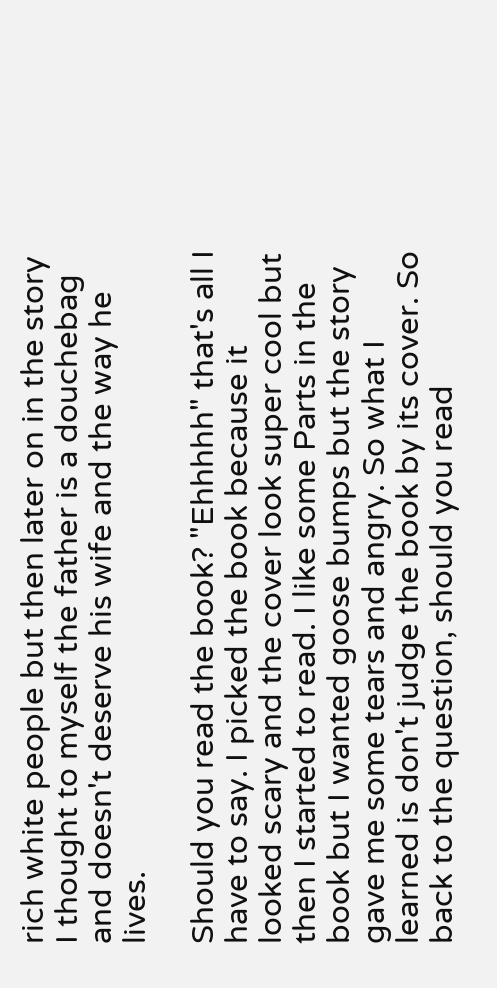rich white people but then later on in the story I thought to myself the father is a douchebag and doesn't deserve his wife and the way he lives.

Should you read the book? "Ehhhhh" that's all I have to say. I picked the book because it looked scary and the cover look super cool but then I started to read. I like some Parts in the book but I wanted goose bumps but the story gave me some tears and angry. So what I learned is don't judge the book by its cover. So back to the question, should you read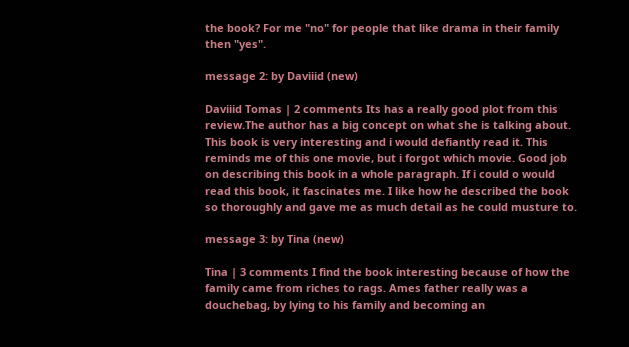the book? For me "no" for people that like drama in their family then "yes".

message 2: by Daviiid (new)

Daviiid Tomas | 2 comments Its has a really good plot from this review.The author has a big concept on what she is talking about. This book is very interesting and i would defiantly read it. This reminds me of this one movie, but i forgot which movie. Good job on describing this book in a whole paragraph. If i could o would read this book, it fascinates me. I like how he described the book so thoroughly and gave me as much detail as he could musture to.

message 3: by Tina (new)

Tina | 3 comments I find the book interesting because of how the family came from riches to rags. Ames father really was a douchebag, by lying to his family and becoming an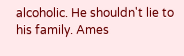alcoholic. He shouldn't lie to his family. Ames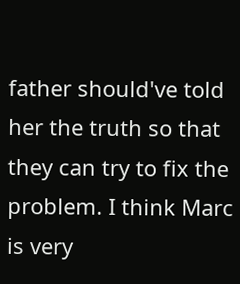father should've told her the truth so that they can try to fix the problem. I think Marc is very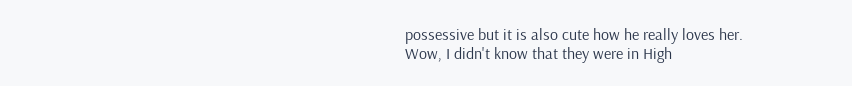possessive but it is also cute how he really loves her. Wow, I didn't know that they were in High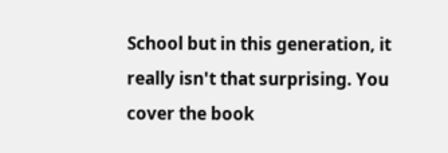School but in this generation, it really isn't that surprising. You cover the book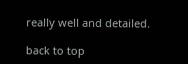really well and detailed.

back to top